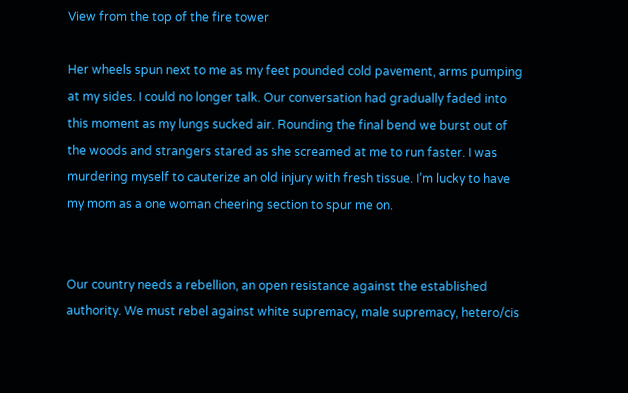View from the top of the fire tower

Her wheels spun next to me as my feet pounded cold pavement, arms pumping at my sides. I could no longer talk. Our conversation had gradually faded into this moment as my lungs sucked air. Rounding the final bend we burst out of the woods and strangers stared as she screamed at me to run faster. I was murdering myself to cauterize an old injury with fresh tissue. I’m lucky to have my mom as a one woman cheering section to spur me on.


Our country needs a rebellion, an open resistance against the established authority. We must rebel against white supremacy, male supremacy, hetero/cis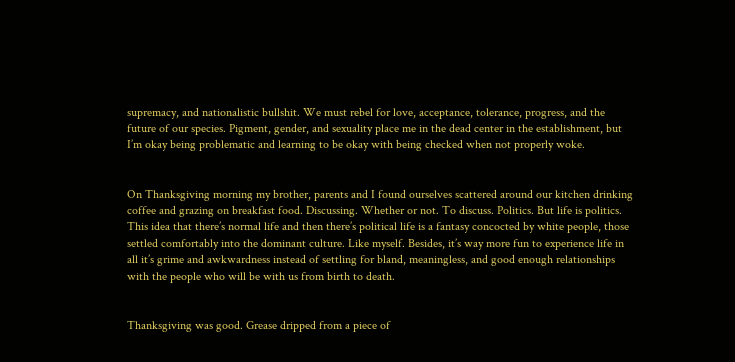supremacy, and nationalistic bullshit. We must rebel for love, acceptance, tolerance, progress, and the future of our species. Pigment, gender, and sexuality place me in the dead center in the establishment, but I’m okay being problematic and learning to be okay with being checked when not properly woke.


On Thanksgiving morning my brother, parents and I found ourselves scattered around our kitchen drinking coffee and grazing on breakfast food. Discussing. Whether or not. To discuss. Politics. But life is politics. This idea that there’s normal life and then there’s political life is a fantasy concocted by white people, those settled comfortably into the dominant culture. Like myself. Besides, it’s way more fun to experience life in all it’s grime and awkwardness instead of settling for bland, meaningless, and good enough relationships with the people who will be with us from birth to death.


Thanksgiving was good. Grease dripped from a piece of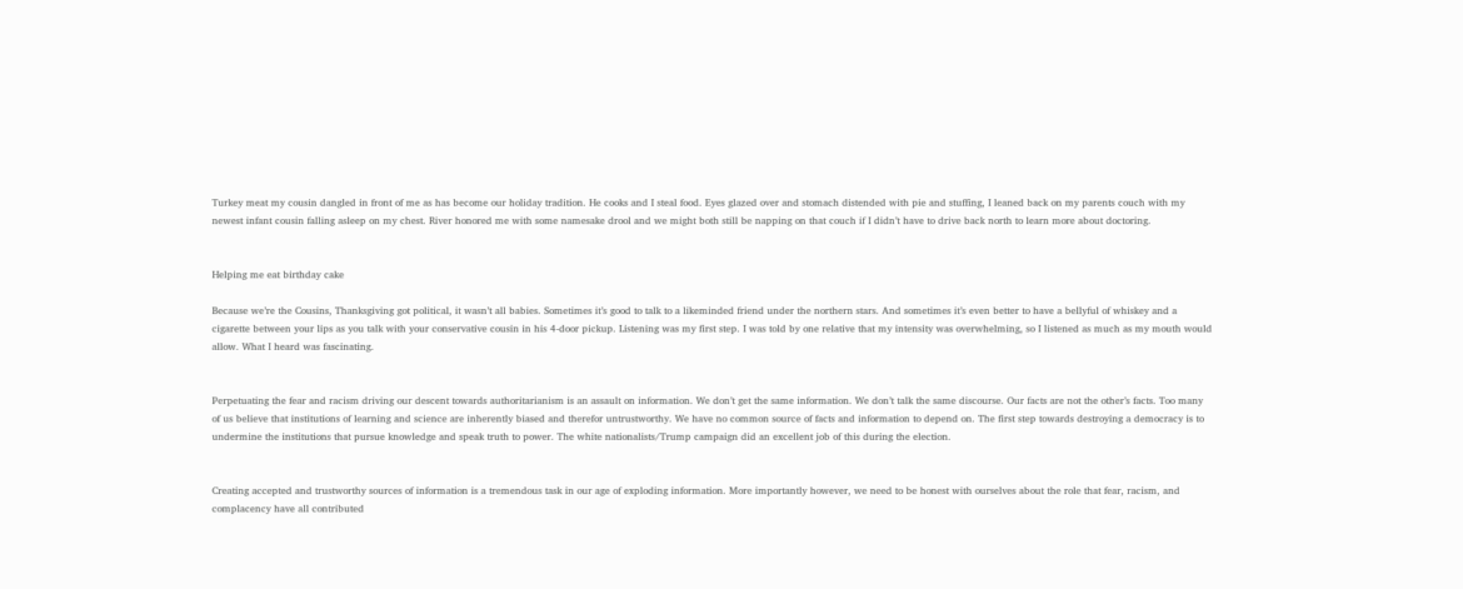Turkey meat my cousin dangled in front of me as has become our holiday tradition. He cooks and I steal food. Eyes glazed over and stomach distended with pie and stuffing, I leaned back on my parents couch with my newest infant cousin falling asleep on my chest. River honored me with some namesake drool and we might both still be napping on that couch if I didn’t have to drive back north to learn more about doctoring.


Helping me eat birthday cake

Because we’re the Cousins, Thanksgiving got political, it wasn’t all babies. Sometimes it’s good to talk to a likeminded friend under the northern stars. And sometimes it’s even better to have a bellyful of whiskey and a cigarette between your lips as you talk with your conservative cousin in his 4-door pickup. Listening was my first step. I was told by one relative that my intensity was overwhelming, so I listened as much as my mouth would allow. What I heard was fascinating.


Perpetuating the fear and racism driving our descent towards authoritarianism is an assault on information. We don’t get the same information. We don’t talk the same discourse. Our facts are not the other’s facts. Too many of us believe that institutions of learning and science are inherently biased and therefor untrustworthy. We have no common source of facts and information to depend on. The first step towards destroying a democracy is to undermine the institutions that pursue knowledge and speak truth to power. The white nationalists/Trump campaign did an excellent job of this during the election.


Creating accepted and trustworthy sources of information is a tremendous task in our age of exploding information. More importantly however, we need to be honest with ourselves about the role that fear, racism, and complacency have all contributed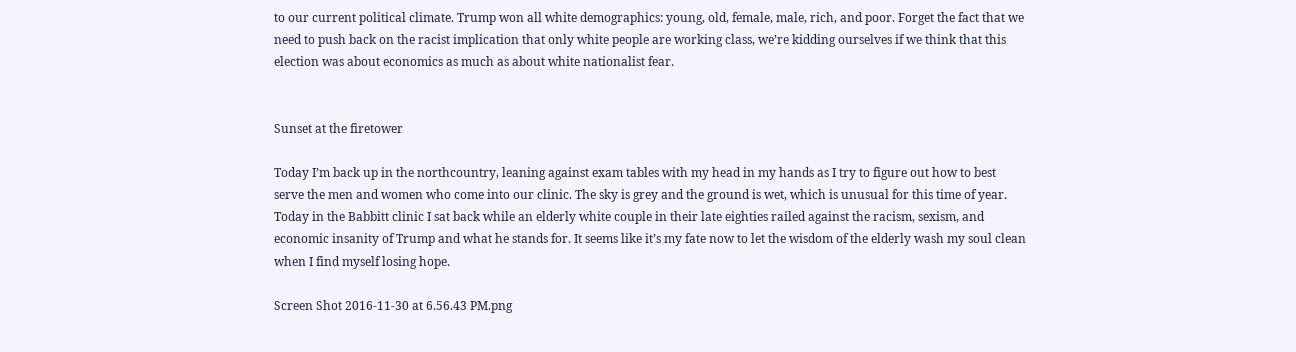to our current political climate. Trump won all white demographics: young, old, female, male, rich, and poor. Forget the fact that we need to push back on the racist implication that only white people are working class, we’re kidding ourselves if we think that this election was about economics as much as about white nationalist fear.


Sunset at the firetower

Today I’m back up in the northcountry, leaning against exam tables with my head in my hands as I try to figure out how to best serve the men and women who come into our clinic. The sky is grey and the ground is wet, which is unusual for this time of year. Today in the Babbitt clinic I sat back while an elderly white couple in their late eighties railed against the racism, sexism, and economic insanity of Trump and what he stands for. It seems like it’s my fate now to let the wisdom of the elderly wash my soul clean when I find myself losing hope.

Screen Shot 2016-11-30 at 6.56.43 PM.png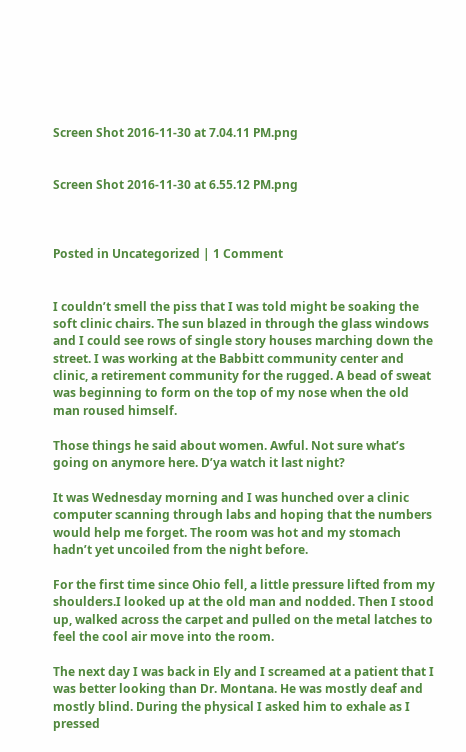Screen Shot 2016-11-30 at 7.04.11 PM.png


Screen Shot 2016-11-30 at 6.55.12 PM.png



Posted in Uncategorized | 1 Comment


I couldn’t smell the piss that I was told might be soaking the soft clinic chairs. The sun blazed in through the glass windows and I could see rows of single story houses marching down the street. I was working at the Babbitt community center and clinic, a retirement community for the rugged. A bead of sweat was beginning to form on the top of my nose when the old man roused himself.

Those things he said about women. Awful. Not sure what’s going on anymore here. D’ya watch it last night?

It was Wednesday morning and I was hunched over a clinic computer scanning through labs and hoping that the numbers would help me forget. The room was hot and my stomach hadn’t yet uncoiled from the night before.

For the first time since Ohio fell, a little pressure lifted from my shoulders.I looked up at the old man and nodded. Then I stood up, walked across the carpet and pulled on the metal latches to feel the cool air move into the room.

The next day I was back in Ely and I screamed at a patient that I was better looking than Dr. Montana. He was mostly deaf and mostly blind. During the physical I asked him to exhale as I pressed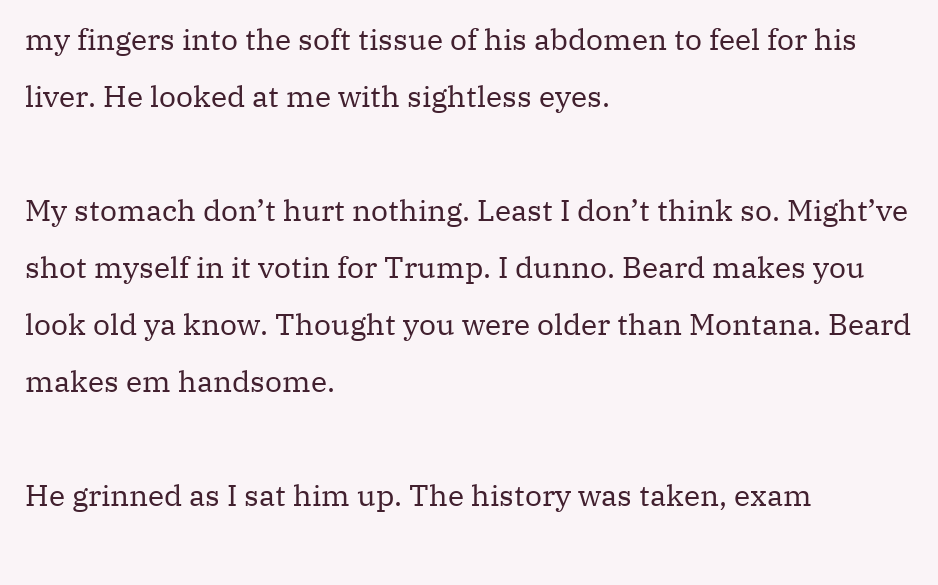my fingers into the soft tissue of his abdomen to feel for his liver. He looked at me with sightless eyes.

My stomach don’t hurt nothing. Least I don’t think so. Might’ve shot myself in it votin for Trump. I dunno. Beard makes you look old ya know. Thought you were older than Montana. Beard makes em handsome.

He grinned as I sat him up. The history was taken, exam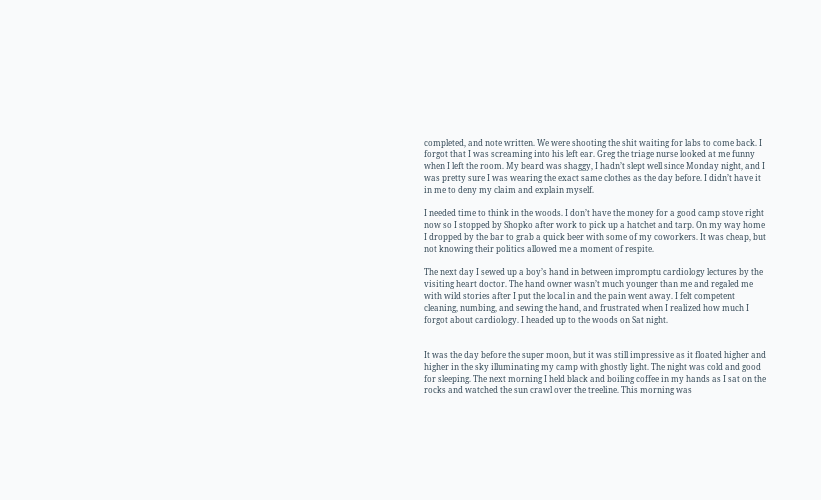completed, and note written. We were shooting the shit waiting for labs to come back. I forgot that I was screaming into his left ear. Greg the triage nurse looked at me funny when I left the room. My beard was shaggy, I hadn’t slept well since Monday night, and I was pretty sure I was wearing the exact same clothes as the day before. I didn’t have it in me to deny my claim and explain myself.

I needed time to think in the woods. I don’t have the money for a good camp stove right now so I stopped by Shopko after work to pick up a hatchet and tarp. On my way home I dropped by the bar to grab a quick beer with some of my coworkers. It was cheap, but not knowing their politics allowed me a moment of respite.

The next day I sewed up a boy’s hand in between impromptu cardiology lectures by the visiting heart doctor. The hand owner wasn’t much younger than me and regaled me with wild stories after I put the local in and the pain went away. I felt competent cleaning, numbing, and sewing the hand, and frustrated when I realized how much I forgot about cardiology. I headed up to the woods on Sat night.


It was the day before the super moon, but it was still impressive as it floated higher and higher in the sky illuminating my camp with ghostly light. The night was cold and good for sleeping. The next morning I held black and boiling coffee in my hands as I sat on the rocks and watched the sun crawl over the treeline. This morning was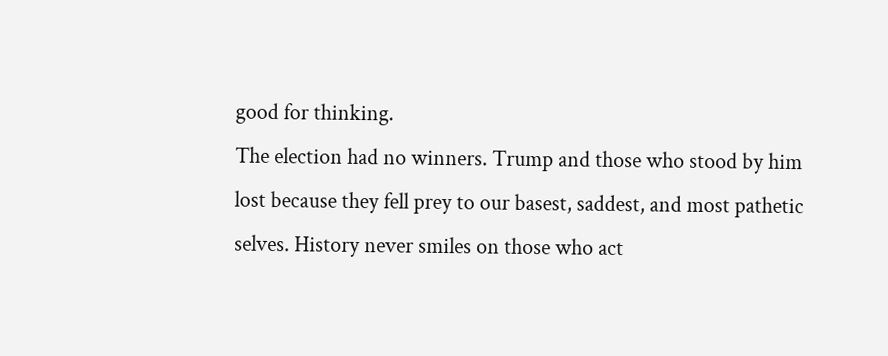good for thinking.
The election had no winners. Trump and those who stood by him lost because they fell prey to our basest, saddest, and most pathetic selves. History never smiles on those who act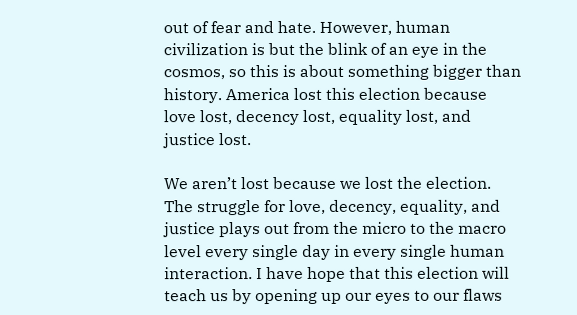out of fear and hate. However, human civilization is but the blink of an eye in the cosmos, so this is about something bigger than history. America lost this election because love lost, decency lost, equality lost, and justice lost.

We aren’t lost because we lost the election. The struggle for love, decency, equality, and justice plays out from the micro to the macro level every single day in every single human interaction. I have hope that this election will teach us by opening up our eyes to our flaws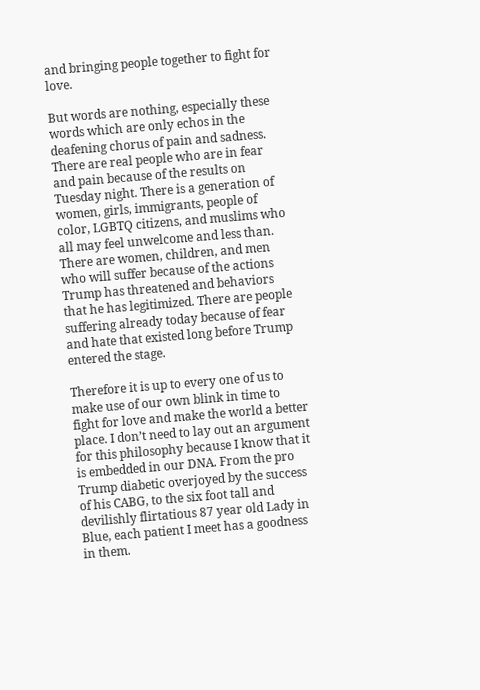and bringing people together to fight for love.

But words are nothing, especially these words which are only echos in the deafening chorus of pain and sadness. There are real people who are in fear and pain because of the results on Tuesday night. There is a generation of women, girls, immigrants, people of color, LGBTQ citizens, and muslims who all may feel unwelcome and less than. There are women, children, and men who will suffer because of the actions Trump has threatened and behaviors that he has legitimized. There are people suffering already today because of fear and hate that existed long before Trump entered the stage.

Therefore it is up to every one of us to make use of our own blink in time to fight for love and make the world a better place. I don’t need to lay out an argument for this philosophy because I know that it is embedded in our DNA. From the pro Trump diabetic overjoyed by the success of his CABG, to the six foot tall and devilishly flirtatious 87 year old Lady in Blue, each patient I meet has a goodness in them.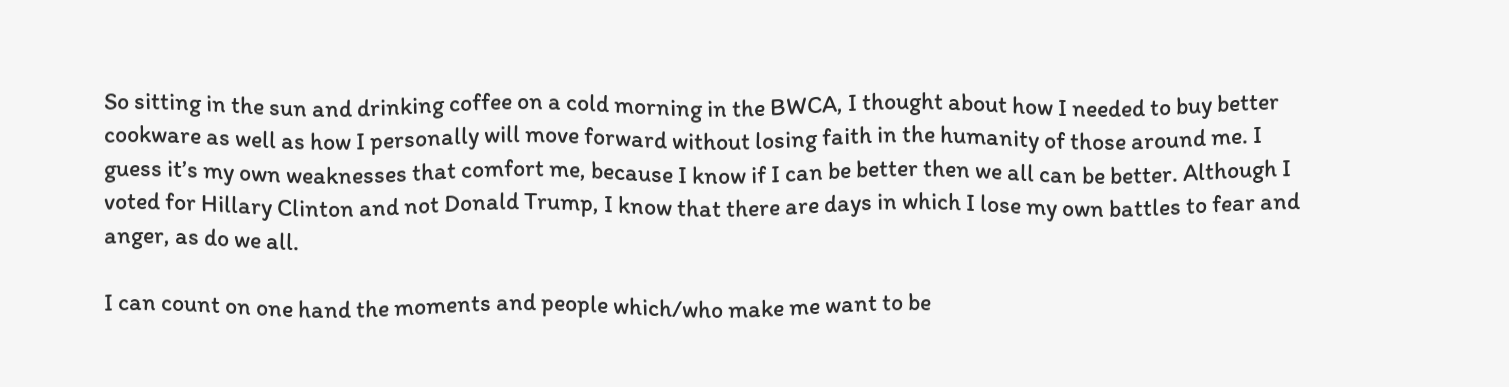So sitting in the sun and drinking coffee on a cold morning in the BWCA, I thought about how I needed to buy better cookware as well as how I personally will move forward without losing faith in the humanity of those around me. I guess it’s my own weaknesses that comfort me, because I know if I can be better then we all can be better. Although I voted for Hillary Clinton and not Donald Trump, I know that there are days in which I lose my own battles to fear and anger, as do we all.

I can count on one hand the moments and people which/who make me want to be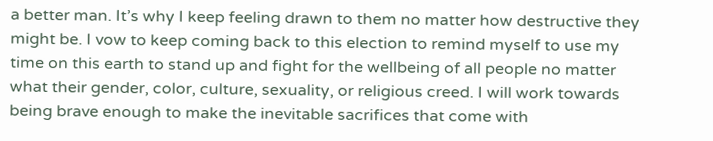a better man. It’s why I keep feeling drawn to them no matter how destructive they might be. I vow to keep coming back to this election to remind myself to use my time on this earth to stand up and fight for the wellbeing of all people no matter what their gender, color, culture, sexuality, or religious creed. I will work towards being brave enough to make the inevitable sacrifices that come with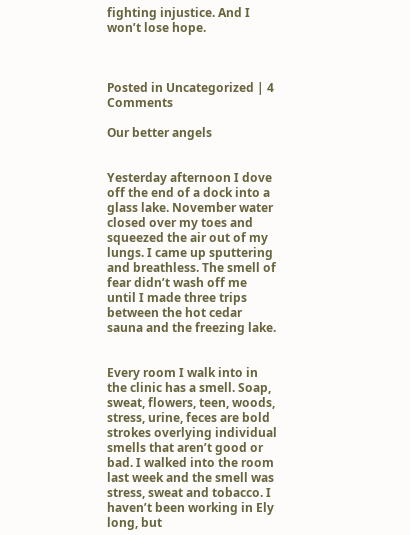fighting injustice. And I won’t lose hope.



Posted in Uncategorized | 4 Comments

Our better angels


Yesterday afternoon I dove off the end of a dock into a glass lake. November water closed over my toes and squeezed the air out of my lungs. I came up sputtering and breathless. The smell of fear didn’t wash off me until I made three trips between the hot cedar sauna and the freezing lake.


Every room I walk into in the clinic has a smell. Soap, sweat, flowers, teen, woods, stress, urine, feces are bold strokes overlying individual smells that aren’t good or bad. I walked into the room last week and the smell was stress, sweat and tobacco. I haven’t been working in Ely long, but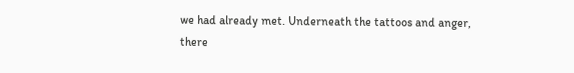we had already met. Underneath the tattoos and anger, there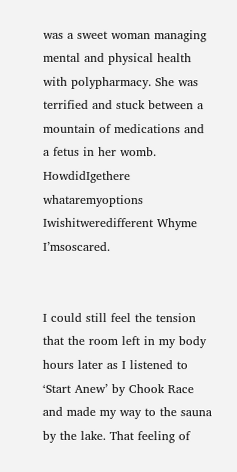was a sweet woman managing mental and physical health with polypharmacy. She was terrified and stuck between a mountain of medications and a fetus in her womb. HowdidIgethere whataremyoptions Iwishitweredifferent Whyme I’msoscared.


I could still feel the tension that the room left in my body hours later as I listened to ‘Start Anew’ by Chook Race and made my way to the sauna by the lake. That feeling of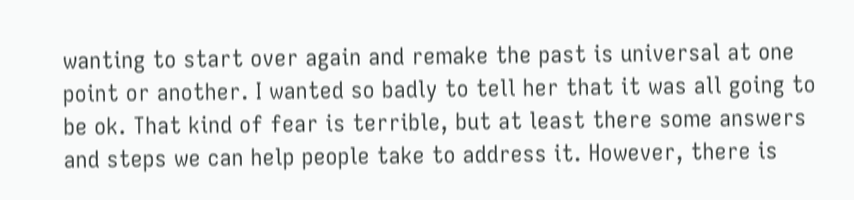wanting to start over again and remake the past is universal at one point or another. I wanted so badly to tell her that it was all going to be ok. That kind of fear is terrible, but at least there some answers and steps we can help people take to address it. However, there is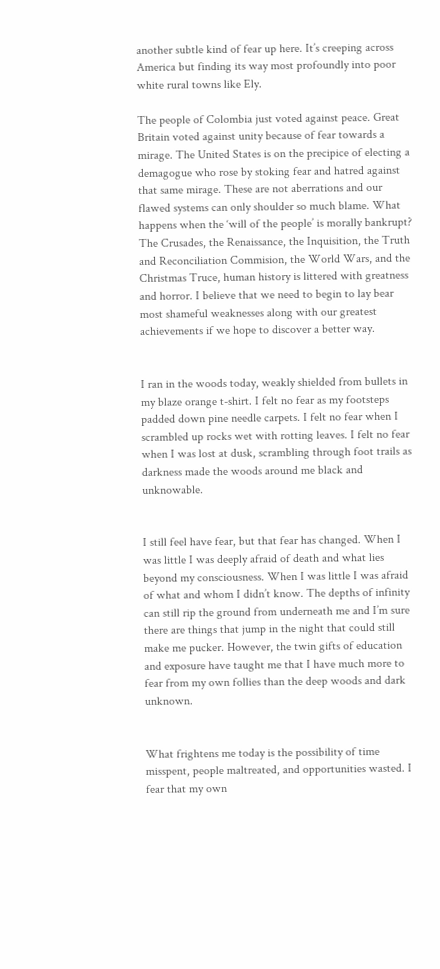another subtle kind of fear up here. It’s creeping across America but finding its way most profoundly into poor white rural towns like Ely.

The people of Colombia just voted against peace. Great Britain voted against unity because of fear towards a mirage. The United States is on the precipice of electing a demagogue who rose by stoking fear and hatred against that same mirage. These are not aberrations and our flawed systems can only shoulder so much blame. What happens when the ‘will of the people’ is morally bankrupt? The Crusades, the Renaissance, the Inquisition, the Truth and Reconciliation Commision, the World Wars, and the Christmas Truce, human history is littered with greatness and horror. I believe that we need to begin to lay bear most shameful weaknesses along with our greatest achievements if we hope to discover a better way.


I ran in the woods today, weakly shielded from bullets in my blaze orange t-shirt. I felt no fear as my footsteps padded down pine needle carpets. I felt no fear when I scrambled up rocks wet with rotting leaves. I felt no fear when I was lost at dusk, scrambling through foot trails as darkness made the woods around me black and unknowable.


I still feel have fear, but that fear has changed. When I was little I was deeply afraid of death and what lies beyond my consciousness. When I was little I was afraid of what and whom I didn’t know. The depths of infinity can still rip the ground from underneath me and I’m sure there are things that jump in the night that could still make me pucker. However, the twin gifts of education and exposure have taught me that I have much more to fear from my own follies than the deep woods and dark unknown.


What frightens me today is the possibility of time misspent, people maltreated, and opportunities wasted. I fear that my own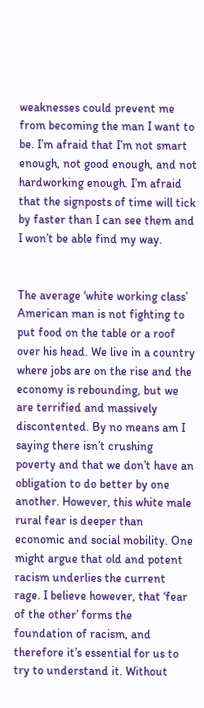weaknesses could prevent me from becoming the man I want to be. I’m afraid that I’m not smart enough, not good enough, and not hardworking enough. I’m afraid that the signposts of time will tick by faster than I can see them and I won’t be able find my way.


The average ‘white working class’ American man is not fighting to put food on the table or a roof over his head. We live in a country where jobs are on the rise and the economy is rebounding, but we are terrified and massively discontented. By no means am I saying there isn’t crushing poverty and that we don’t have an obligation to do better by one another. However, this white male rural fear is deeper than economic and social mobility. One might argue that old and potent racism underlies the current rage. I believe however, that ‘fear of the other’ forms the foundation of racism, and therefore it’s essential for us to try to understand it. Without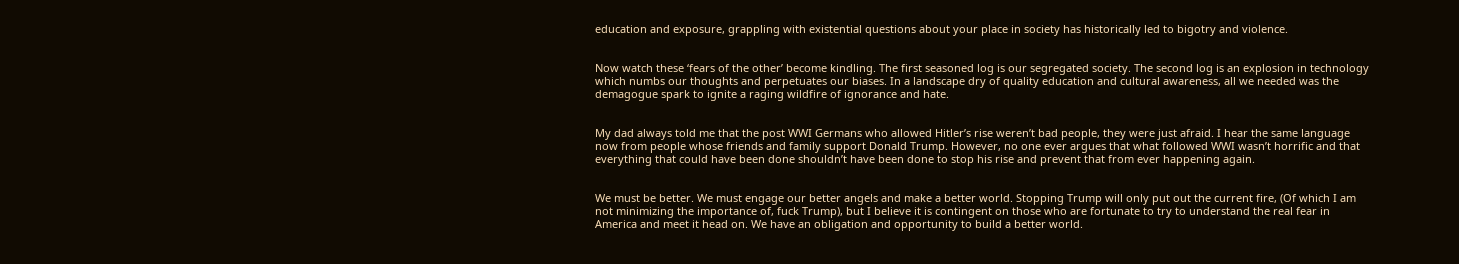education and exposure, grappling with existential questions about your place in society has historically led to bigotry and violence.


Now watch these ‘fears of the other’ become kindling. The first seasoned log is our segregated society. The second log is an explosion in technology which numbs our thoughts and perpetuates our biases. In a landscape dry of quality education and cultural awareness, all we needed was the demagogue spark to ignite a raging wildfire of ignorance and hate.


My dad always told me that the post WWI Germans who allowed Hitler’s rise weren’t bad people, they were just afraid. I hear the same language now from people whose friends and family support Donald Trump. However, no one ever argues that what followed WWI wasn’t horrific and that everything that could have been done shouldn’t have been done to stop his rise and prevent that from ever happening again.


We must be better. We must engage our better angels and make a better world. Stopping Trump will only put out the current fire, (Of which I am not minimizing the importance of, fuck Trump), but I believe it is contingent on those who are fortunate to try to understand the real fear in America and meet it head on. We have an obligation and opportunity to build a better world.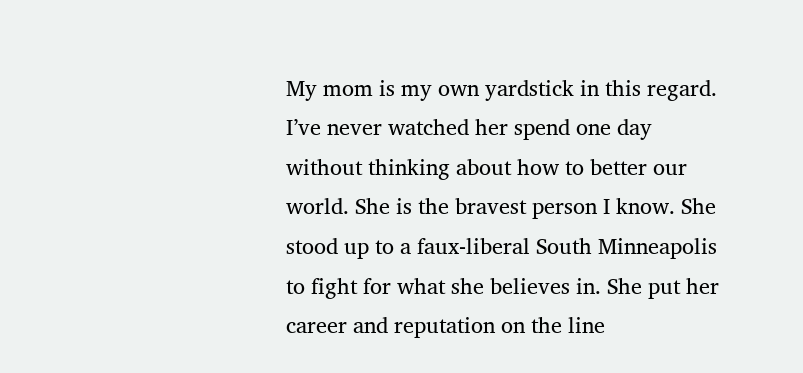My mom is my own yardstick in this regard. I’ve never watched her spend one day without thinking about how to better our world. She is the bravest person I know. She stood up to a faux-liberal South Minneapolis to fight for what she believes in. She put her career and reputation on the line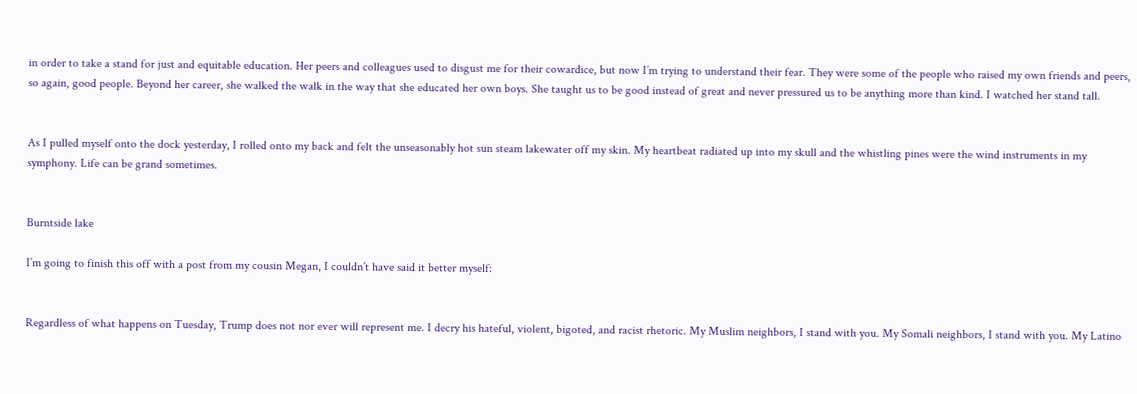in order to take a stand for just and equitable education. Her peers and colleagues used to disgust me for their cowardice, but now I’m trying to understand their fear. They were some of the people who raised my own friends and peers, so again, good people. Beyond her career, she walked the walk in the way that she educated her own boys. She taught us to be good instead of great and never pressured us to be anything more than kind. I watched her stand tall.


As I pulled myself onto the dock yesterday, I rolled onto my back and felt the unseasonably hot sun steam lakewater off my skin. My heartbeat radiated up into my skull and the whistling pines were the wind instruments in my symphony. Life can be grand sometimes.


Burntside lake

I’m going to finish this off with a post from my cousin Megan, I couldn’t have said it better myself:


Regardless of what happens on Tuesday, Trump does not nor ever will represent me. I decry his hateful, violent, bigoted, and racist rhetoric. My Muslim neighbors, I stand with you. My Somali neighbors, I stand with you. My Latino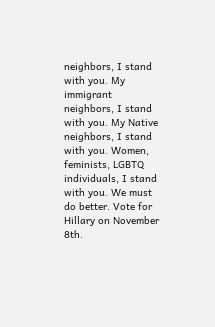neighbors, I stand with you. My immigrant neighbors, I stand with you. My Native neighbors, I stand with you. Women, feminists, LGBTQ individuals, I stand with you. We must do better. Vote for Hillary on November 8th.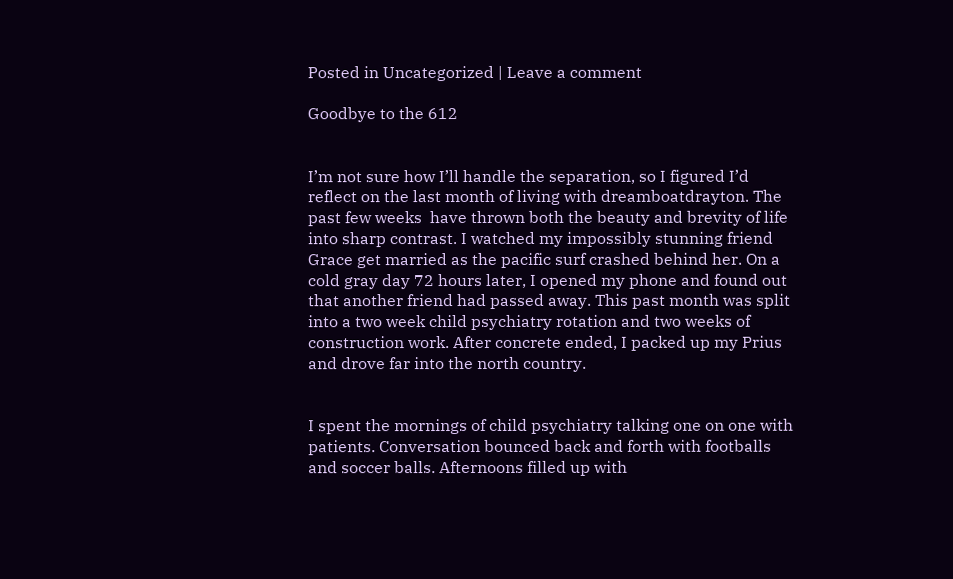Posted in Uncategorized | Leave a comment

Goodbye to the 612


I’m not sure how I’ll handle the separation, so I figured I’d reflect on the last month of living with dreamboatdrayton. The past few weeks  have thrown both the beauty and brevity of life into sharp contrast. I watched my impossibly stunning friend Grace get married as the pacific surf crashed behind her. On a cold gray day 72 hours later, I opened my phone and found out that another friend had passed away. This past month was split into a two week child psychiatry rotation and two weeks of construction work. After concrete ended, I packed up my Prius and drove far into the north country.


I spent the mornings of child psychiatry talking one on one with patients. Conversation bounced back and forth with footballs and soccer balls. Afternoons filled up with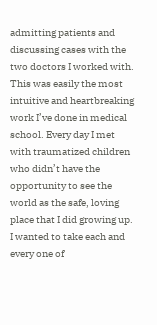admitting patients and discussing cases with the two doctors I worked with. This was easily the most intuitive and heartbreaking work I’ve done in medical school. Every day I met with traumatized children who didn’t have the opportunity to see the world as the safe, loving place that I did growing up. I wanted to take each and every one of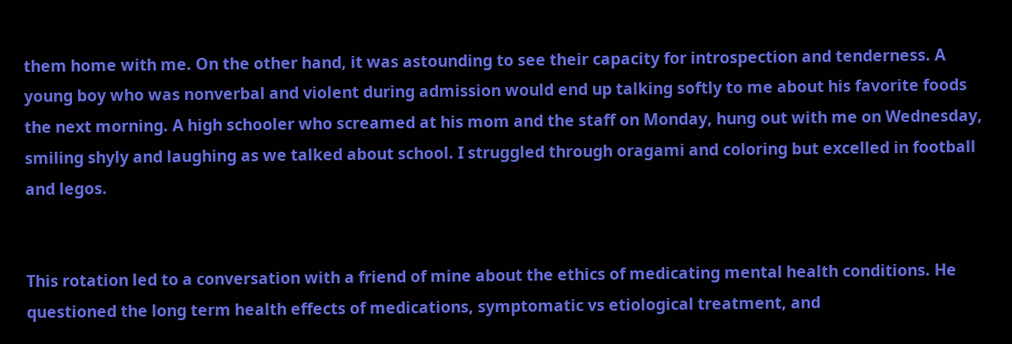them home with me. On the other hand, it was astounding to see their capacity for introspection and tenderness. A young boy who was nonverbal and violent during admission would end up talking softly to me about his favorite foods the next morning. A high schooler who screamed at his mom and the staff on Monday, hung out with me on Wednesday, smiling shyly and laughing as we talked about school. I struggled through oragami and coloring but excelled in football and legos.


This rotation led to a conversation with a friend of mine about the ethics of medicating mental health conditions. He questioned the long term health effects of medications, symptomatic vs etiological treatment, and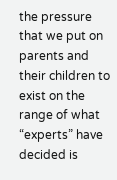the pressure that we put on parents and their children to exist on the range of what “experts” have decided is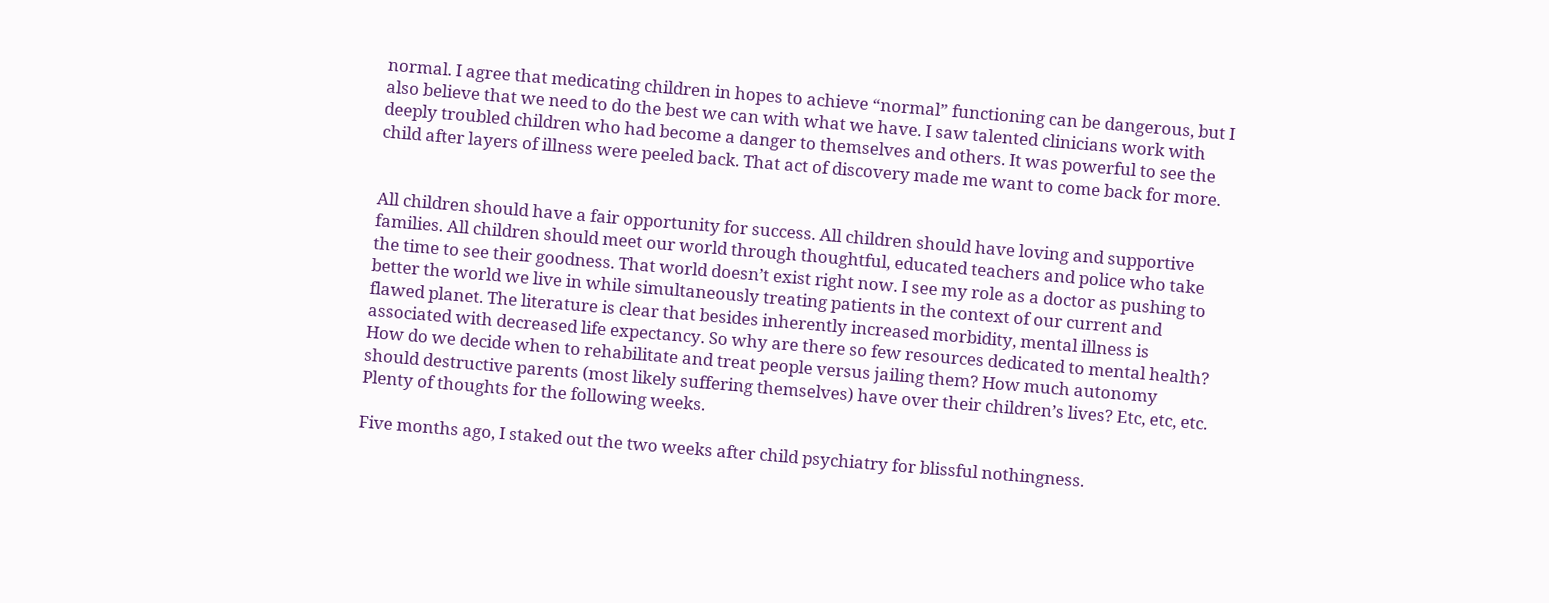normal. I agree that medicating children in hopes to achieve “normal” functioning can be dangerous, but I also believe that we need to do the best we can with what we have. I saw talented clinicians work with deeply troubled children who had become a danger to themselves and others. It was powerful to see the child after layers of illness were peeled back. That act of discovery made me want to come back for more.


All children should have a fair opportunity for success. All children should have loving and supportive families. All children should meet our world through thoughtful, educated teachers and police who take the time to see their goodness. That world doesn’t exist right now. I see my role as a doctor as pushing to better the world we live in while simultaneously treating patients in the context of our current and flawed planet. The literature is clear that besides inherently increased morbidity, mental illness is associated with decreased life expectancy. So why are there so few resources dedicated to mental health? How do we decide when to rehabilitate and treat people versus jailing them? How much autonomy should destructive parents (most likely suffering themselves) have over their children’s lives? Etc, etc, etc. Plenty of thoughts for the following weeks.

Five months ago, I staked out the two weeks after child psychiatry for blissful nothingness.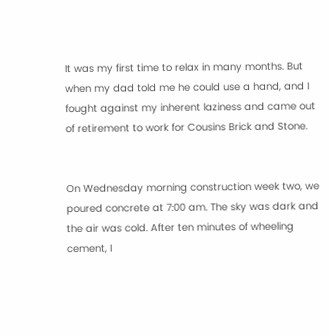It was my first time to relax in many months. But when my dad told me he could use a hand, and I fought against my inherent laziness and came out of retirement to work for Cousins Brick and Stone.


On Wednesday morning construction week two, we poured concrete at 7:00 am. The sky was dark and the air was cold. After ten minutes of wheeling cement, I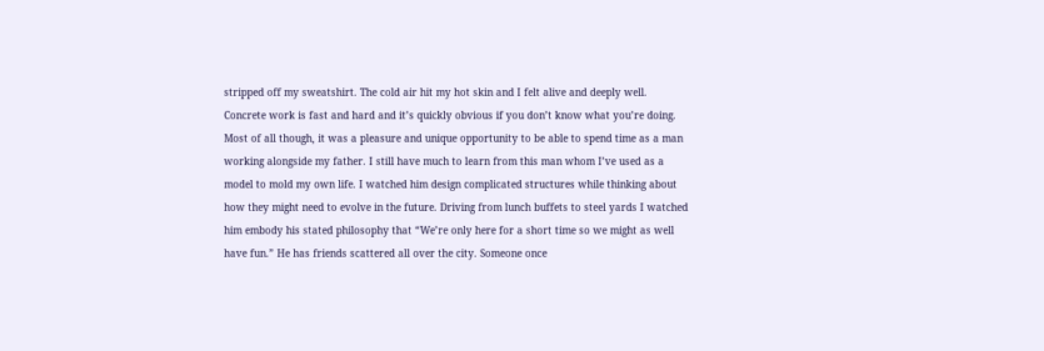stripped off my sweatshirt. The cold air hit my hot skin and I felt alive and deeply well.  Concrete work is fast and hard and it’s quickly obvious if you don’t know what you’re doing. Most of all though, it was a pleasure and unique opportunity to be able to spend time as a man working alongside my father. I still have much to learn from this man whom I’ve used as a model to mold my own life. I watched him design complicated structures while thinking about how they might need to evolve in the future. Driving from lunch buffets to steel yards I watched him embody his stated philosophy that “We’re only here for a short time so we might as well have fun.” He has friends scattered all over the city. Someone once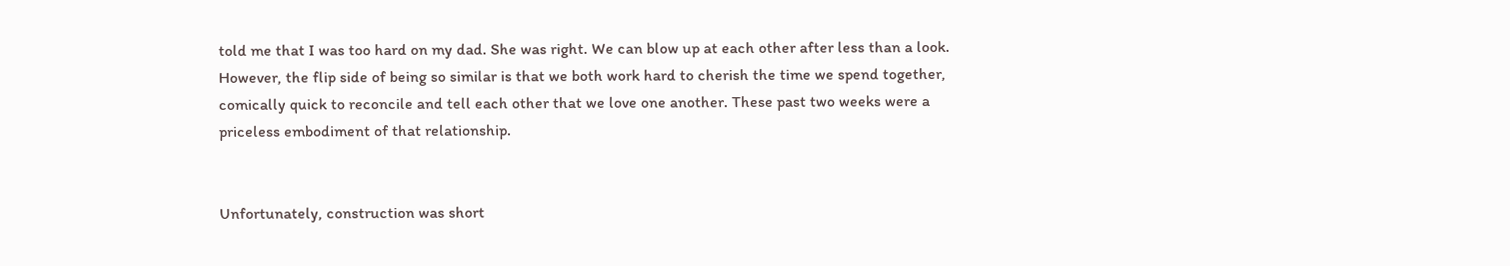told me that I was too hard on my dad. She was right. We can blow up at each other after less than a look. However, the flip side of being so similar is that we both work hard to cherish the time we spend together, comically quick to reconcile and tell each other that we love one another. These past two weeks were a priceless embodiment of that relationship.


Unfortunately, construction was short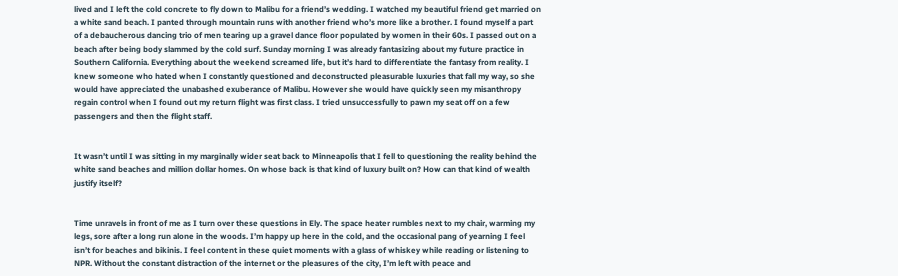lived and I left the cold concrete to fly down to Malibu for a friend’s wedding. I watched my beautiful friend get married on a white sand beach. I panted through mountain runs with another friend who’s more like a brother. I found myself a part of a debaucherous dancing trio of men tearing up a gravel dance floor populated by women in their 60s. I passed out on a beach after being body slammed by the cold surf. Sunday morning I was already fantasizing about my future practice in Southern California. Everything about the weekend screamed life, but it’s hard to differentiate the fantasy from reality. I knew someone who hated when I constantly questioned and deconstructed pleasurable luxuries that fall my way, so she would have appreciated the unabashed exuberance of Malibu. However she would have quickly seen my misanthropy regain control when I found out my return flight was first class. I tried unsuccessfully to pawn my seat off on a few passengers and then the flight staff.


It wasn’t until I was sitting in my marginally wider seat back to Minneapolis that I fell to questioning the reality behind the white sand beaches and million dollar homes. On whose back is that kind of luxury built on? How can that kind of wealth justify itself?


Time unravels in front of me as I turn over these questions in Ely. The space heater rumbles next to my chair, warming my legs, sore after a long run alone in the woods. I’m happy up here in the cold, and the occasional pang of yearning I feel isn’t for beaches and bikinis. I feel content in these quiet moments with a glass of whiskey while reading or listening to NPR. Without the constant distraction of the internet or the pleasures of the city, I’m left with peace and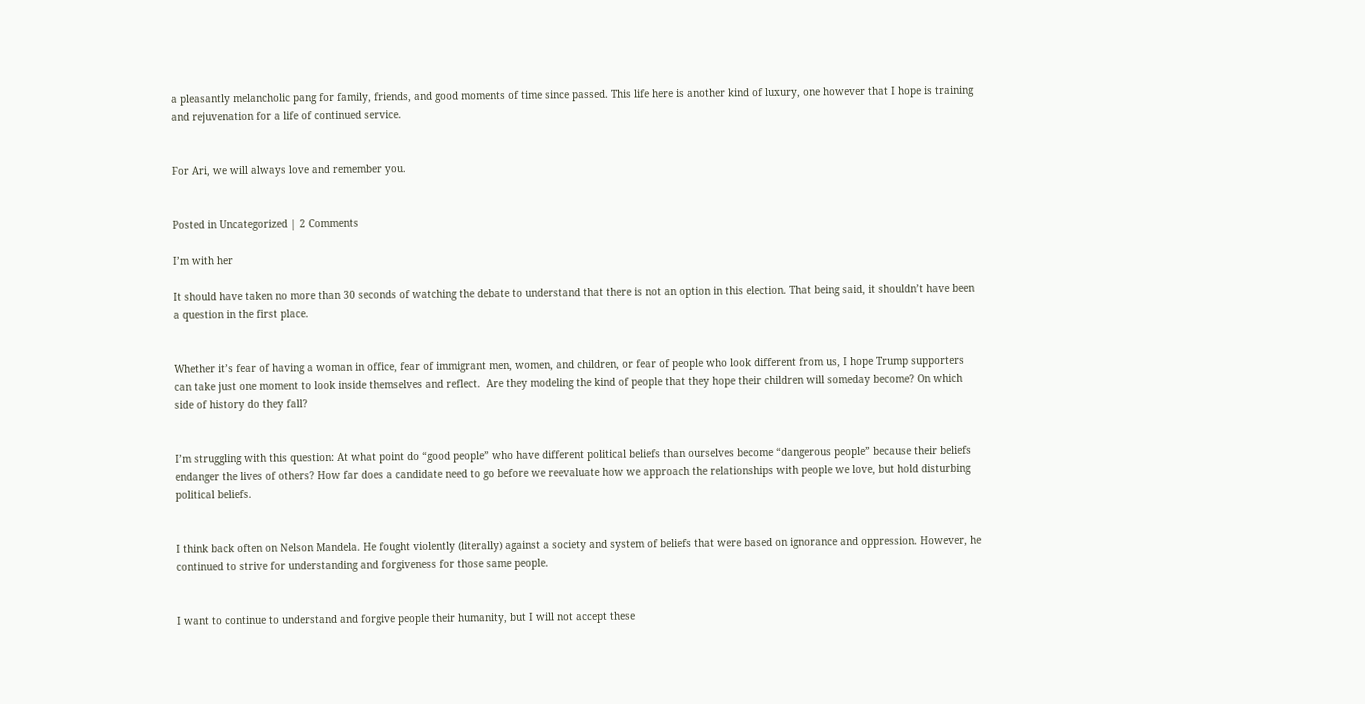a pleasantly melancholic pang for family, friends, and good moments of time since passed. This life here is another kind of luxury, one however that I hope is training and rejuvenation for a life of continued service.


For Ari, we will always love and remember you.


Posted in Uncategorized | 2 Comments

I’m with her

It should have taken no more than 30 seconds of watching the debate to understand that there is not an option in this election. That being said, it shouldn’t have been a question in the first place.


Whether it’s fear of having a woman in office, fear of immigrant men, women, and children, or fear of people who look different from us, I hope Trump supporters can take just one moment to look inside themselves and reflect.  Are they modeling the kind of people that they hope their children will someday become? On which side of history do they fall?


I’m struggling with this question: At what point do “good people” who have different political beliefs than ourselves become “dangerous people” because their beliefs endanger the lives of others? How far does a candidate need to go before we reevaluate how we approach the relationships with people we love, but hold disturbing political beliefs.


I think back often on Nelson Mandela. He fought violently (literally) against a society and system of beliefs that were based on ignorance and oppression. However, he continued to strive for understanding and forgiveness for those same people.


I want to continue to understand and forgive people their humanity, but I will not accept these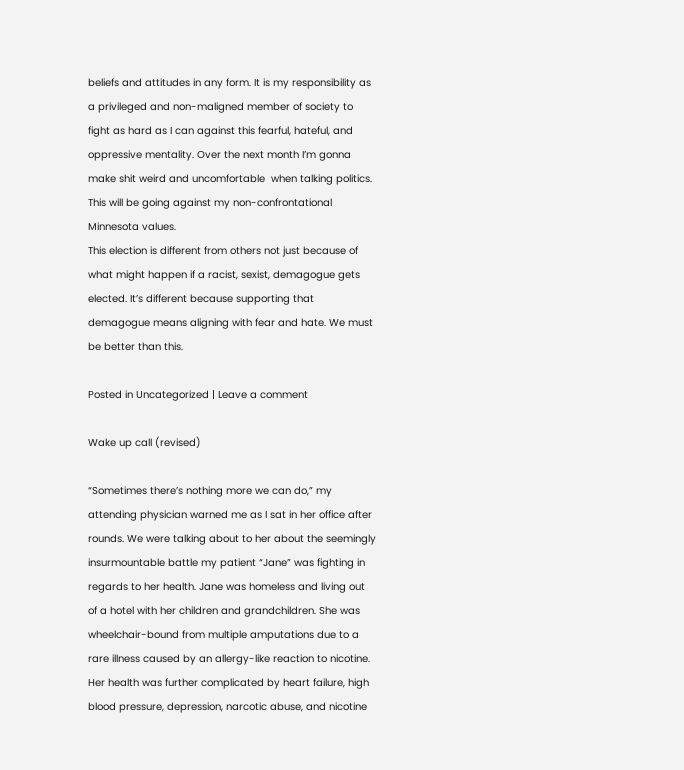beliefs and attitudes in any form. It is my responsibility as a privileged and non-maligned member of society to fight as hard as I can against this fearful, hateful, and oppressive mentality. Over the next month I’m gonna make shit weird and uncomfortable  when talking politics. This will be going against my non-confrontational Minnesota values.
This election is different from others not just because of what might happen if a racist, sexist, demagogue gets elected. It’s different because supporting that demagogue means aligning with fear and hate. We must be better than this.

Posted in Uncategorized | Leave a comment

Wake up call (revised)

“Sometimes there’s nothing more we can do,” my attending physician warned me as I sat in her office after rounds. We were talking about to her about the seemingly insurmountable battle my patient “Jane” was fighting in regards to her health. Jane was homeless and living out of a hotel with her children and grandchildren. She was wheelchair-bound from multiple amputations due to a rare illness caused by an allergy-like reaction to nicotine. Her health was further complicated by heart failure, high blood pressure, depression, narcotic abuse, and nicotine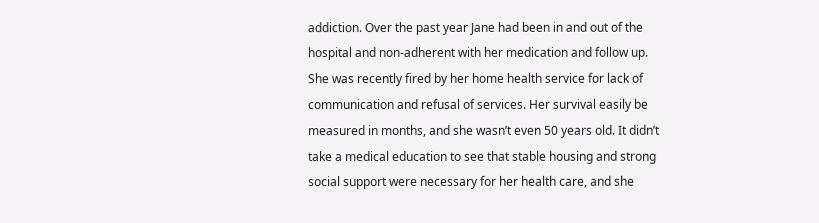addiction. Over the past year Jane had been in and out of the hospital and non-adherent with her medication and follow up. She was recently fired by her home health service for lack of communication and refusal of services. Her survival easily be measured in months, and she wasn’t even 50 years old. It didn’t take a medical education to see that stable housing and strong social support were necessary for her health care, and she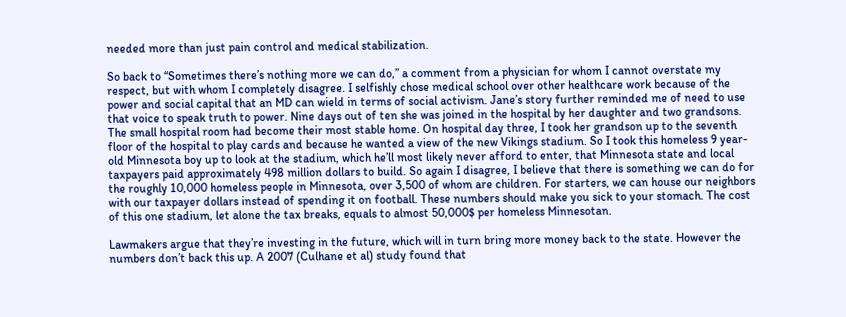needed more than just pain control and medical stabilization.

So back to “Sometimes there’s nothing more we can do,” a comment from a physician for whom I cannot overstate my respect, but with whom I completely disagree. I selfishly chose medical school over other healthcare work because of the power and social capital that an MD can wield in terms of social activism. Jane’s story further reminded me of need to use that voice to speak truth to power. Nine days out of ten she was joined in the hospital by her daughter and two grandsons. The small hospital room had become their most stable home. On hospital day three, I took her grandson up to the seventh floor of the hospital to play cards and because he wanted a view of the new Vikings stadium. So I took this homeless 9 year-old Minnesota boy up to look at the stadium, which he’ll most likely never afford to enter, that Minnesota state and local taxpayers paid approximately 498 million dollars to build. So again I disagree, I believe that there is something we can do for the roughly 10,000 homeless people in Minnesota, over 3,500 of whom are children. For starters, we can house our neighbors with our taxpayer dollars instead of spending it on football. These numbers should make you sick to your stomach. The cost of this one stadium, let alone the tax breaks, equals to almost 50,000$ per homeless Minnesotan.

Lawmakers argue that they’re investing in the future, which will in turn bring more money back to the state. However the numbers don’t back this up. A 2007 (Culhane et al) study found that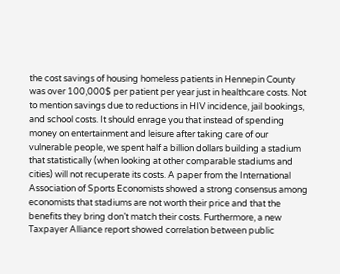the cost savings of housing homeless patients in Hennepin County was over 100,000$ per patient per year just in healthcare costs. Not to mention savings due to reductions in HIV incidence, jail bookings, and school costs. It should enrage you that instead of spending money on entertainment and leisure after taking care of our vulnerable people, we spent half a billion dollars building a stadium that statistically (when looking at other comparable stadiums and cities) will not recuperate its costs. A paper from the International Association of Sports Economists showed a strong consensus among economists that stadiums are not worth their price and that the benefits they bring don’t match their costs. Furthermore, a new Taxpayer Alliance report showed correlation between public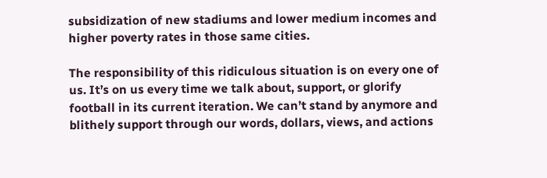subsidization of new stadiums and lower medium incomes and higher poverty rates in those same cities.

The responsibility of this ridiculous situation is on every one of us. It’s on us every time we talk about, support, or glorify football in its current iteration. We can’t stand by anymore and blithely support through our words, dollars, views, and actions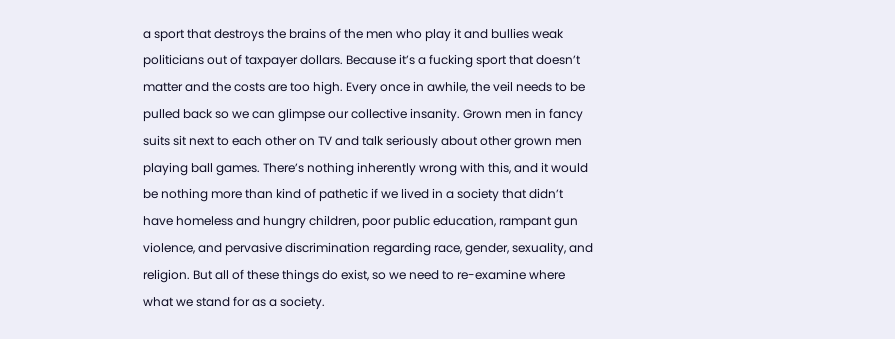a sport that destroys the brains of the men who play it and bullies weak politicians out of taxpayer dollars. Because it’s a fucking sport that doesn’t matter and the costs are too high. Every once in awhile, the veil needs to be pulled back so we can glimpse our collective insanity. Grown men in fancy suits sit next to each other on TV and talk seriously about other grown men playing ball games. There’s nothing inherently wrong with this, and it would be nothing more than kind of pathetic if we lived in a society that didn’t have homeless and hungry children, poor public education, rampant gun violence, and pervasive discrimination regarding race, gender, sexuality, and religion. But all of these things do exist, so we need to re-examine where what we stand for as a society.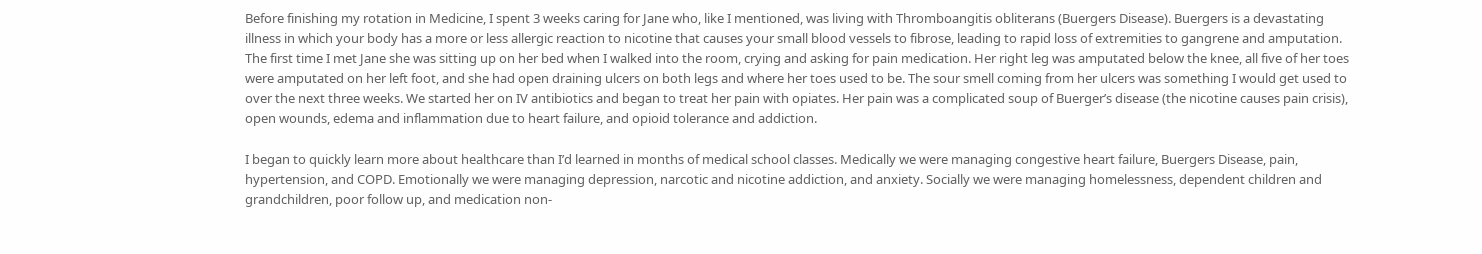Before finishing my rotation in Medicine, I spent 3 weeks caring for Jane who, like I mentioned, was living with Thromboangitis obliterans (Buergers Disease). Buergers is a devastating illness in which your body has a more or less allergic reaction to nicotine that causes your small blood vessels to fibrose, leading to rapid loss of extremities to gangrene and amputation. The first time I met Jane she was sitting up on her bed when I walked into the room, crying and asking for pain medication. Her right leg was amputated below the knee, all five of her toes were amputated on her left foot, and she had open draining ulcers on both legs and where her toes used to be. The sour smell coming from her ulcers was something I would get used to over the next three weeks. We started her on IV antibiotics and began to treat her pain with opiates. Her pain was a complicated soup of Buerger’s disease (the nicotine causes pain crisis), open wounds, edema and inflammation due to heart failure, and opioid tolerance and addiction.

I began to quickly learn more about healthcare than I’d learned in months of medical school classes. Medically we were managing congestive heart failure, Buergers Disease, pain, hypertension, and COPD. Emotionally we were managing depression, narcotic and nicotine addiction, and anxiety. Socially we were managing homelessness, dependent children and grandchildren, poor follow up, and medication non-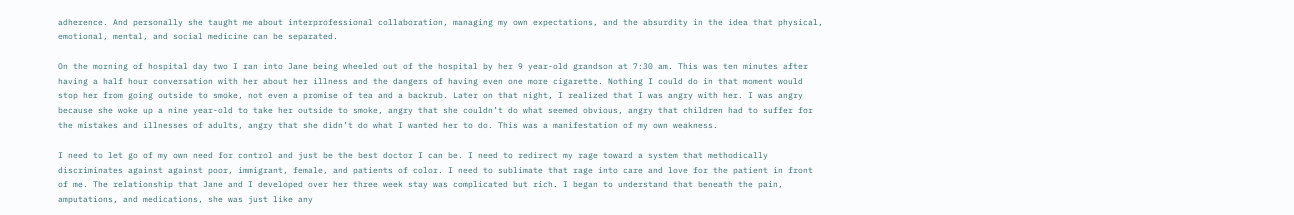adherence. And personally she taught me about interprofessional collaboration, managing my own expectations, and the absurdity in the idea that physical, emotional, mental, and social medicine can be separated.

On the morning of hospital day two I ran into Jane being wheeled out of the hospital by her 9 year-old grandson at 7:30 am. This was ten minutes after having a half hour conversation with her about her illness and the dangers of having even one more cigarette. Nothing I could do in that moment would stop her from going outside to smoke, not even a promise of tea and a backrub. Later on that night, I realized that I was angry with her. I was angry because she woke up a nine year-old to take her outside to smoke, angry that she couldn’t do what seemed obvious, angry that children had to suffer for the mistakes and illnesses of adults, angry that she didn’t do what I wanted her to do. This was a manifestation of my own weakness.

I need to let go of my own need for control and just be the best doctor I can be. I need to redirect my rage toward a system that methodically discriminates against against poor, immigrant, female, and patients of color. I need to sublimate that rage into care and love for the patient in front of me. The relationship that Jane and I developed over her three week stay was complicated but rich. I began to understand that beneath the pain, amputations, and medications, she was just like any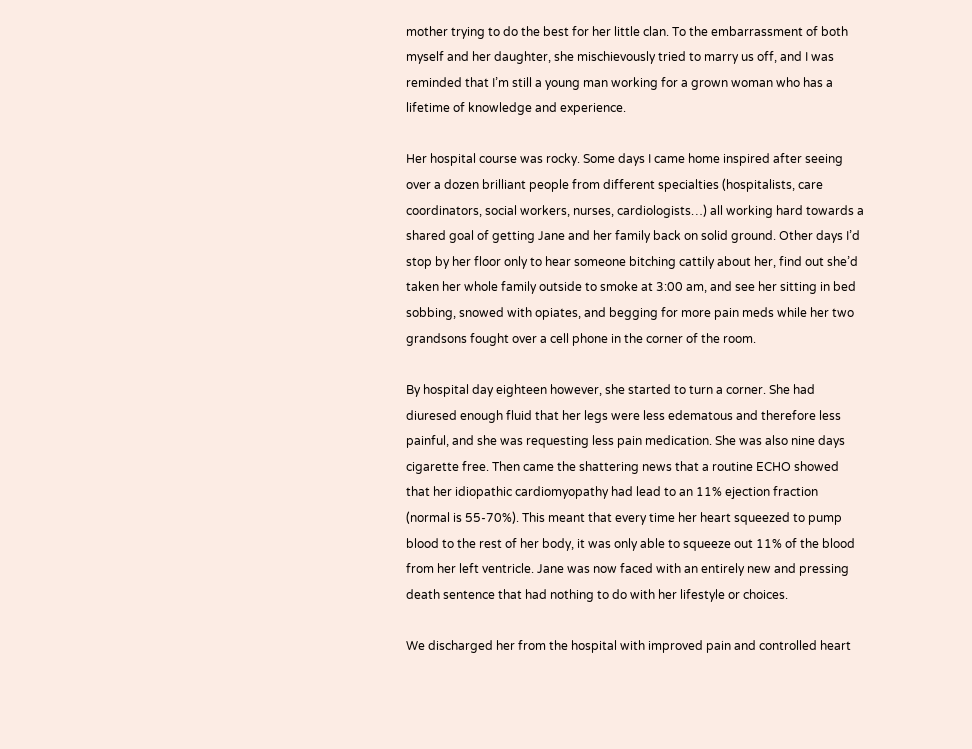mother trying to do the best for her little clan. To the embarrassment of both myself and her daughter, she mischievously tried to marry us off, and I was reminded that I’m still a young man working for a grown woman who has a lifetime of knowledge and experience.

Her hospital course was rocky. Some days I came home inspired after seeing over a dozen brilliant people from different specialties (hospitalists, care coordinators, social workers, nurses, cardiologists…) all working hard towards a shared goal of getting Jane and her family back on solid ground. Other days I’d stop by her floor only to hear someone bitching cattily about her, find out she’d taken her whole family outside to smoke at 3:00 am, and see her sitting in bed sobbing, snowed with opiates, and begging for more pain meds while her two grandsons fought over a cell phone in the corner of the room.

By hospital day eighteen however, she started to turn a corner. She had diuresed enough fluid that her legs were less edematous and therefore less painful, and she was requesting less pain medication. She was also nine days cigarette free. Then came the shattering news that a routine ECHO showed that her idiopathic cardiomyopathy had lead to an 11% ejection fraction (normal is 55-70%). This meant that every time her heart squeezed to pump blood to the rest of her body, it was only able to squeeze out 11% of the blood from her left ventricle. Jane was now faced with an entirely new and pressing death sentence that had nothing to do with her lifestyle or choices.

We discharged her from the hospital with improved pain and controlled heart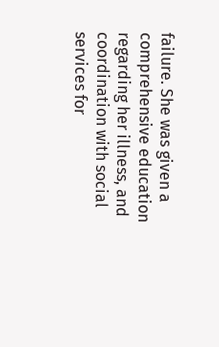failure. She was given a comprehensive education regarding her illness, and coordination with social services for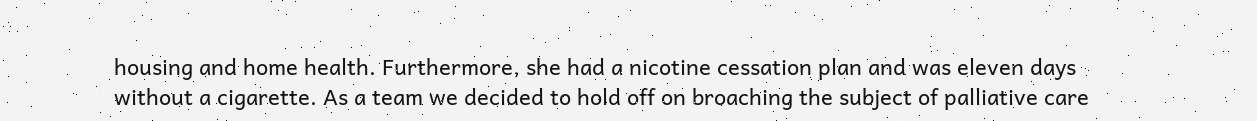housing and home health. Furthermore, she had a nicotine cessation plan and was eleven days without a cigarette. As a team we decided to hold off on broaching the subject of palliative care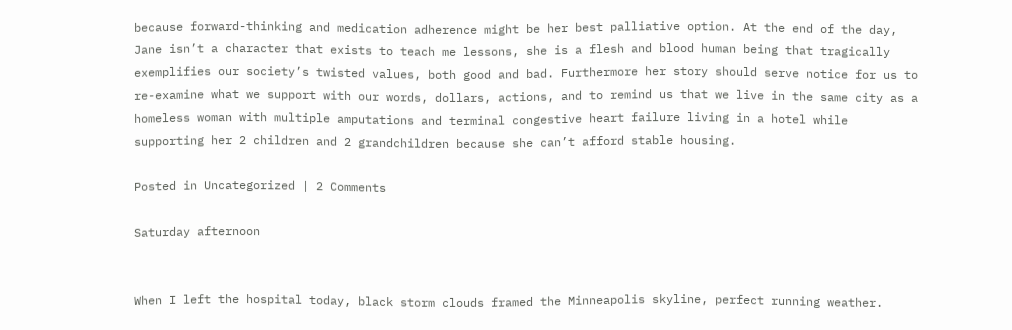because forward-thinking and medication adherence might be her best palliative option. At the end of the day, Jane isn’t a character that exists to teach me lessons, she is a flesh and blood human being that tragically exemplifies our society’s twisted values, both good and bad. Furthermore her story should serve notice for us to re-examine what we support with our words, dollars, actions, and to remind us that we live in the same city as a homeless woman with multiple amputations and terminal congestive heart failure living in a hotel while supporting her 2 children and 2 grandchildren because she can’t afford stable housing.

Posted in Uncategorized | 2 Comments

Saturday afternoon


When I left the hospital today, black storm clouds framed the Minneapolis skyline, perfect running weather.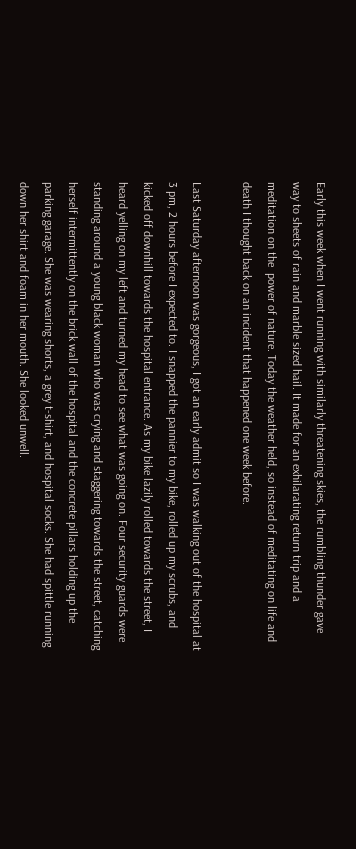Early this week when I went running with similarly threatening skies, the rumbling thunder gave way to sheets of rain and marble sized hail. It made for an exhilarating return trip and a meditation on the  power of nature. Today the weather held, so instead of meditating on life and death I thought back on an incident that happened one week before.

Last Saturday afternoon was gorgeous, I got an early admit so I was walking out of the hospital at 3 pm, 2 hours before I expected to. I snapped the pannier to my bike, rolled up my scrubs, and kicked off downhill towards the hospital entrance. As my bike lazily rolled towards the street, I heard yelling on my left and turned my head to see what was going on. Four security guards were standing around a young black woman who was crying and staggering towards the street, catching herself intermittently on the brick wall of the hospital and the concrete pillars holding up the parking garage. She was wearing shorts, a grey t-shirt, and hospital socks. She had spittle running down her shirt and foam in her mouth. She looked unwell.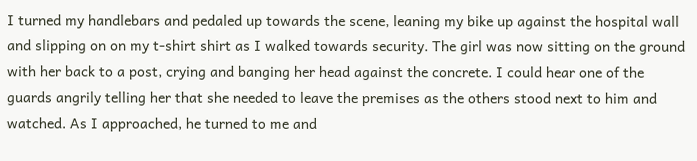I turned my handlebars and pedaled up towards the scene, leaning my bike up against the hospital wall and slipping on on my t-shirt shirt as I walked towards security. The girl was now sitting on the ground with her back to a post, crying and banging her head against the concrete. I could hear one of the guards angrily telling her that she needed to leave the premises as the others stood next to him and watched. As I approached, he turned to me and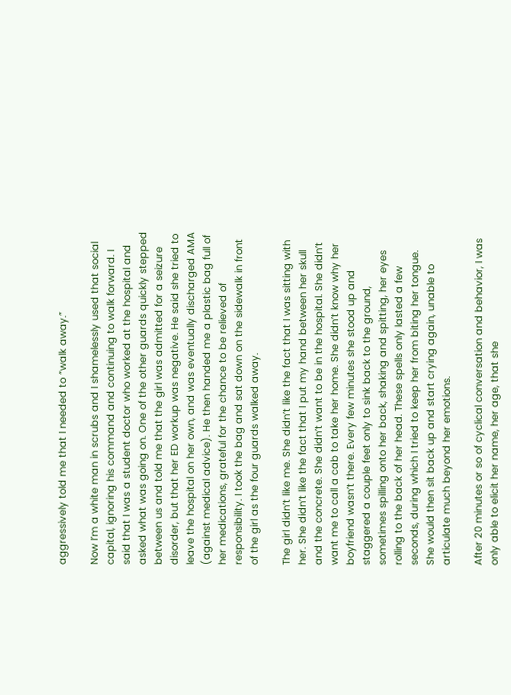aggressively told me that I needed to “walk away.”

Now I’m a white man in scrubs and I shamelessly used that social capital, ignoring his command and continuing to walk forward. I said that I was a student doctor who worked at the hospital and asked what was going on. One of the other guards quickly stepped between us and told me that the girl was admitted for a seizure disorder, but that her ED workup was negative. He said she tried to leave the hospital on her own, and was eventually discharged AMA (against medical advice). He then handed me a plastic bag full of her medications, grateful for the chance to be relieved of responsibility. I took the bag and sat down on the sidewalk in front of the girl as the four guards walked away.

The girl didn’t like me. She didn’t like the fact that I was sitting with her. She didn’t like the fact that I put my hand between her skull and the concrete. She didn’t want to be in the hospital. She didn’t want me to call a cab to take her home. She didn’t know why her boyfriend wasn’t there. Every few minutes she stood up and staggered a couple feet only to sink back to the ground, sometimes spilling onto her back, shaking and spitting, her eyes rolling to the back of her head. These spells only lasted a few seconds, during which I tried to keep her from biting her tongue. She would then sit back up and start crying again, unable to articulate much beyond her emotions.

After 20 minutes or so of cyclical conversation and behavior, I was only able to elicit her name, her age, that she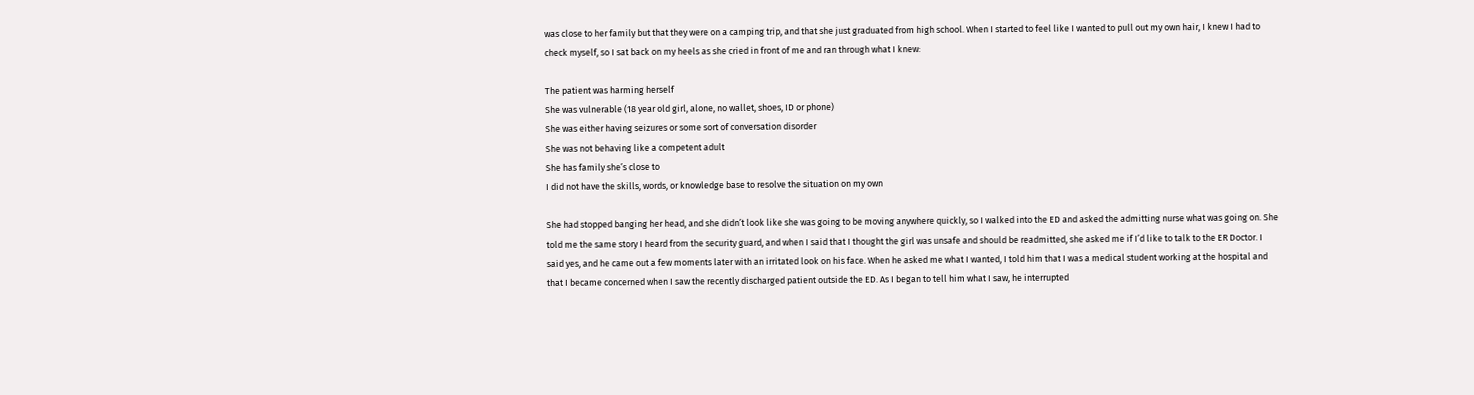was close to her family but that they were on a camping trip, and that she just graduated from high school. When I started to feel like I wanted to pull out my own hair, I knew I had to check myself, so I sat back on my heels as she cried in front of me and ran through what I knew:

The patient was harming herself
She was vulnerable (18 year old girl, alone, no wallet, shoes, ID or phone)
She was either having seizures or some sort of conversation disorder
She was not behaving like a competent adult
She has family she’s close to
I did not have the skills, words, or knowledge base to resolve the situation on my own

She had stopped banging her head, and she didn’t look like she was going to be moving anywhere quickly, so I walked into the ED and asked the admitting nurse what was going on. She told me the same story I heard from the security guard, and when I said that I thought the girl was unsafe and should be readmitted, she asked me if I’d like to talk to the ER Doctor. I said yes, and he came out a few moments later with an irritated look on his face. When he asked me what I wanted, I told him that I was a medical student working at the hospital and that I became concerned when I saw the recently discharged patient outside the ED. As I began to tell him what I saw, he interrupted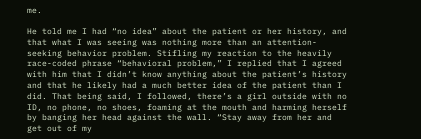me.

He told me I had “no idea” about the patient or her history, and that what I was seeing was nothing more than an attention-seeking behavior problem. Stifling my reaction to the heavily race-coded phrase “behavioral problem,” I replied that I agreed with him that I didn’t know anything about the patient’s history and that he likely had a much better idea of the patient than I did. That being said, I followed, there’s a girl outside with no ID, no phone, no shoes, foaming at the mouth and harming herself by banging her head against the wall. “Stay away from her and get out of my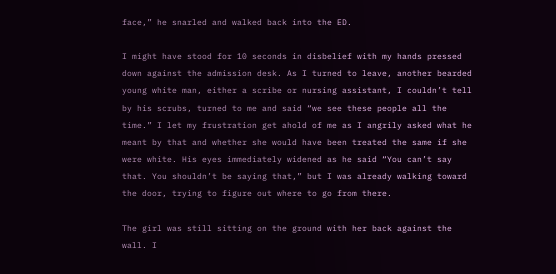face,” he snarled and walked back into the ED.

I might have stood for 10 seconds in disbelief with my hands pressed down against the admission desk. As I turned to leave, another bearded young white man, either a scribe or nursing assistant, I couldn’t tell by his scrubs, turned to me and said “we see these people all the time.” I let my frustration get ahold of me as I angrily asked what he meant by that and whether she would have been treated the same if she were white. His eyes immediately widened as he said “You can’t say that. You shouldn’t be saying that,” but I was already walking toward the door, trying to figure out where to go from there.

The girl was still sitting on the ground with her back against the wall. I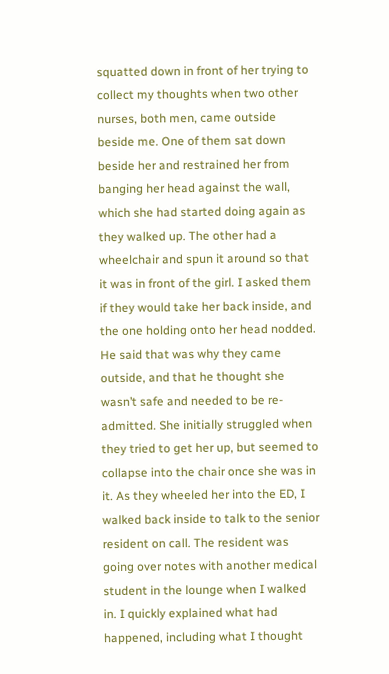squatted down in front of her trying to collect my thoughts when two other nurses, both men, came outside beside me. One of them sat down beside her and restrained her from banging her head against the wall, which she had started doing again as they walked up. The other had a wheelchair and spun it around so that it was in front of the girl. I asked them if they would take her back inside, and the one holding onto her head nodded. He said that was why they came outside, and that he thought she wasn’t safe and needed to be re-admitted. She initially struggled when they tried to get her up, but seemed to collapse into the chair once she was in it. As they wheeled her into the ED, I walked back inside to talk to the senior resident on call. The resident was going over notes with another medical student in the lounge when I walked in. I quickly explained what had happened, including what I thought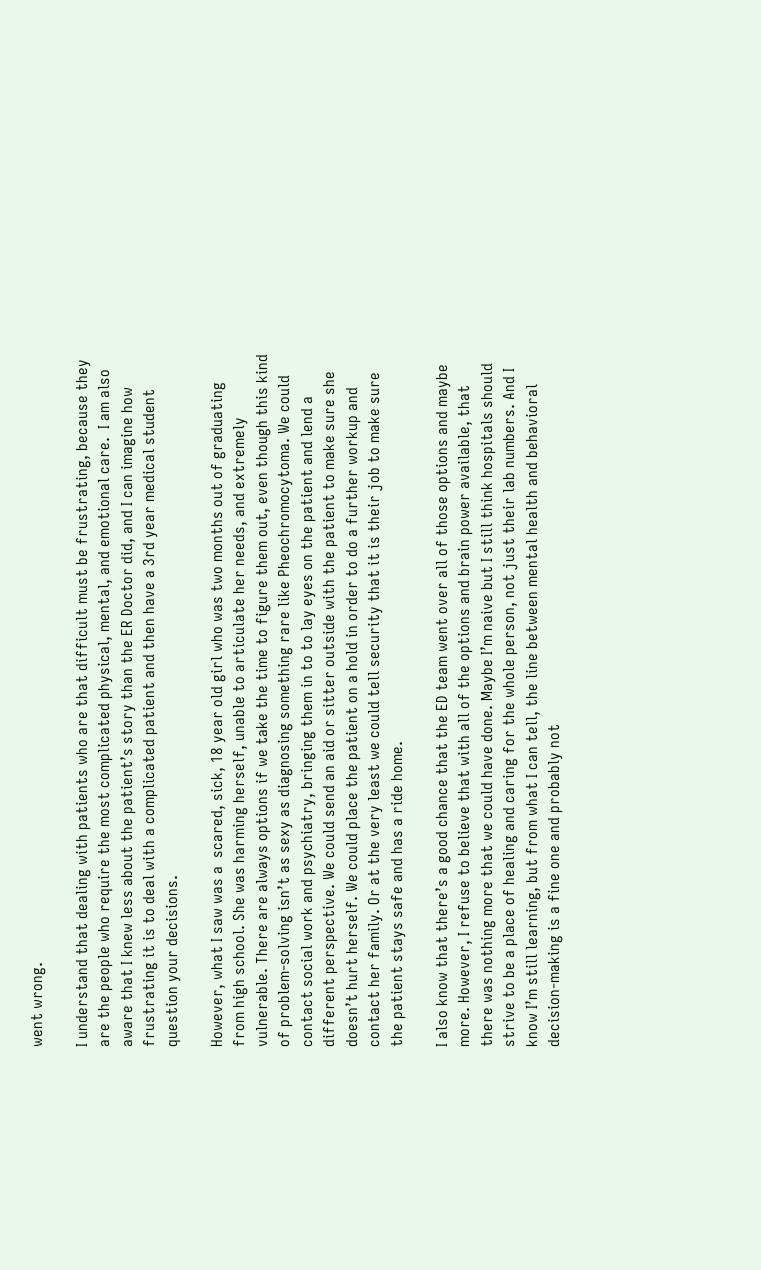went wrong.

I understand that dealing with patients who are that difficult must be frustrating, because they are the people who require the most complicated physical, mental, and emotional care.  I am also aware that I knew less about the patient’s story than the ER Doctor did, and I can imagine how frustrating it is to deal with a complicated patient and then have a 3rd year medical student question your decisions.

However, what I saw was a  scared, sick, 18 year old girl who was two months out of graduating from high school. She was harming herself, unable to articulate her needs, and extremely vulnerable. There are always options if we take the time to figure them out, even though this kind of problem-solving isn’t as sexy as diagnosing something rare like Pheochromocytoma. We could contact social work and psychiatry, bringing them in to to lay eyes on the patient and lend a different perspective. We could send an aid or sitter outside with the patient to make sure she doesn’t hurt herself. We could place the patient on a hold in order to do a further workup and contact her family. Or at the very least we could tell security that it is their job to make sure the patient stays safe and has a ride home.

I also know that there’s a good chance that the ED team went over all of those options and maybe more. However, I refuse to believe that with all of the options and brain power available, that there was nothing more that we could have done. Maybe I’m naive but I still think hospitals should strive to be a place of healing and caring for the whole person, not just their lab numbers. And I know I’m still learning, but from what I can tell, the line between mental health and behavioral decision-making is a fine one and probably not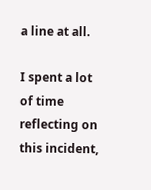a line at all.

I spent a lot of time reflecting on this incident,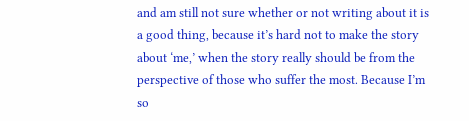and am still not sure whether or not writing about it is a good thing, because it’s hard not to make the story about ‘me,’ when the story really should be from the perspective of those who suffer the most. Because I’m so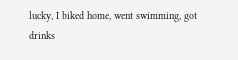lucky, I biked home, went swimming, got drinks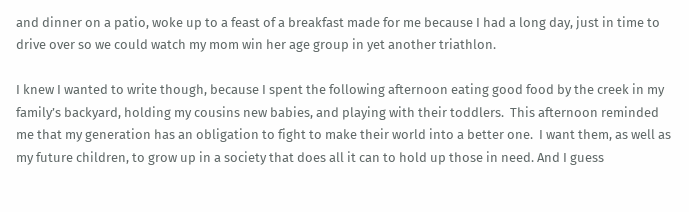and dinner on a patio, woke up to a feast of a breakfast made for me because I had a long day, just in time to drive over so we could watch my mom win her age group in yet another triathlon.

I knew I wanted to write though, because I spent the following afternoon eating good food by the creek in my family’s backyard, holding my cousins new babies, and playing with their toddlers.  This afternoon reminded me that my generation has an obligation to fight to make their world into a better one.  I want them, as well as my future children, to grow up in a society that does all it can to hold up those in need. And I guess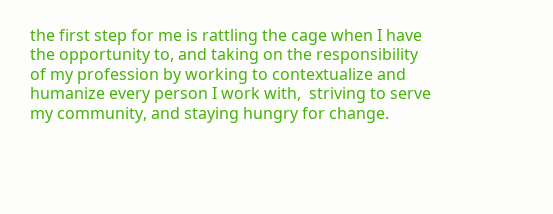the first step for me is rattling the cage when I have the opportunity to, and taking on the responsibility of my profession by working to contextualize and humanize every person I work with,  striving to serve my community, and staying hungry for change.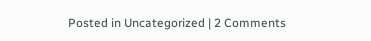Posted in Uncategorized | 2 Comments